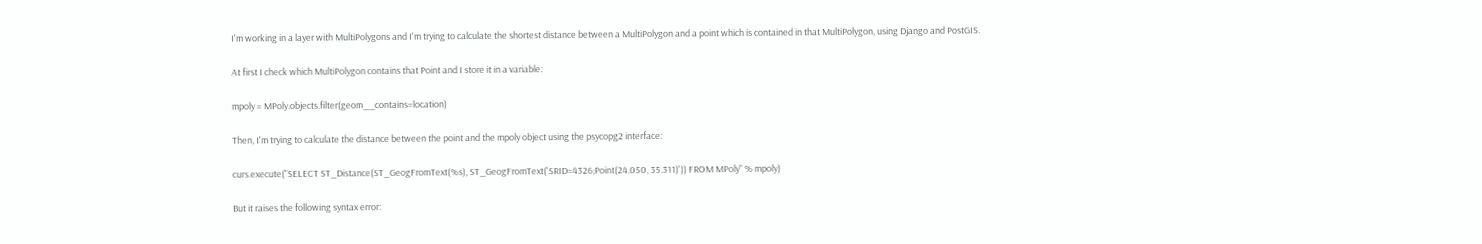I'm working in a layer with MultiPolygons and I'm trying to calculate the shortest distance between a MultiPolygon and a point which is contained in that MultiPolygon, using Django and PostGIS.

At first I check which MultiPolygon contains that Point and I store it in a variable:

mpoly = MPoly.objects.filter(geom__contains=location)

Then, I'm trying to calculate the distance between the point and the mpoly object using the psycopg2 interface:

curs.execute("SELECT ST_Distance(ST_GeogFromText(%s), ST_GeogFromText('SRID=4326;Point(24.050, 35.311)')) FROM MPoly" % mpoly)

But it raises the following syntax error: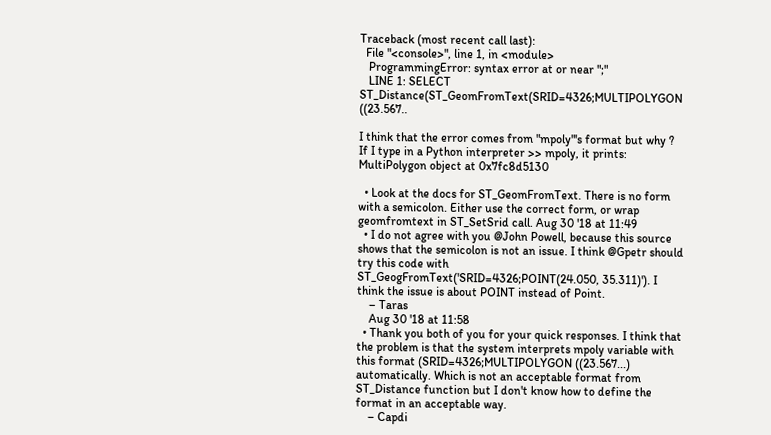Traceback (most recent call last):
  File "<console>", line 1, in <module>
   ProgrammingError: syntax error at or near ";"
   LINE 1: SELECT ST_Distance(ST_GeomFromText(SRID=4326;MULTIPOLYGON ((23.567..

I think that the error comes from "mpoly"'s format but why ? If I type in a Python interpreter >> mpoly, it prints: MultiPolygon object at 0x7fc8d5130

  • Look at the docs for ST_GeomFromText. There is no form with a semicolon. Either use the correct form, or wrap geomfromtext in ST_SetSrid call. Aug 30 '18 at 11:49
  • I do not agree with you @John Powell, because this source shows that the semicolon is not an issue. I think @Gpetr should try this code with ST_GeogFromText('SRID=4326;POINT(24.050, 35.311)'). I think the issue is about POINT instead of Point.
    – Taras
    Aug 30 '18 at 11:58
  • Thank you both of you for your quick responses. I think that the problem is that the system interprets mpoly variable with this format (SRID=4326;MULTIPOLYGON ((23.567...) automatically. Which is not an acceptable format from ST_Distance function but I don't know how to define the format in an acceptable way.
    – Capdi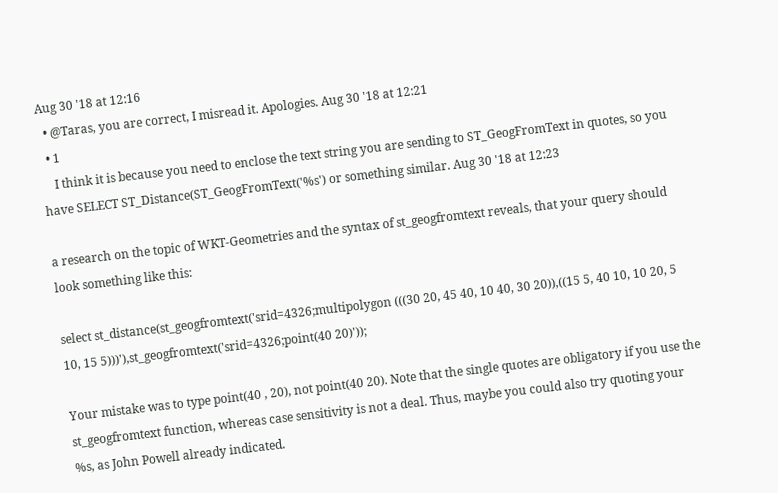Aug 30 '18 at 12:16
  • @Taras, you are correct, I misread it. Apologies. Aug 30 '18 at 12:21
  • 1
    I think it is because you need to enclose the text string you are sending to ST_GeogFromText in quotes, so you have SELECT ST_Distance(ST_GeogFromText('%s') or something similar. Aug 30 '18 at 12:23

a research on the topic of WKT-Geometries and the syntax of st_geogfromtext reveals, that your query should look something like this:

select st_distance(st_geogfromtext('srid=4326;multipolygon (((30 20, 45 40, 10 40, 30 20)),((15 5, 40 10, 10 20, 5 10, 15 5)))'),st_geogfromtext('srid=4326;point(40 20)'));

Your mistake was to type point(40 , 20), not point(40 20). Note that the single quotes are obligatory if you use the st_geogfromtext function, whereas case sensitivity is not a deal. Thus, maybe you could also try quoting your %s, as John Powell already indicated.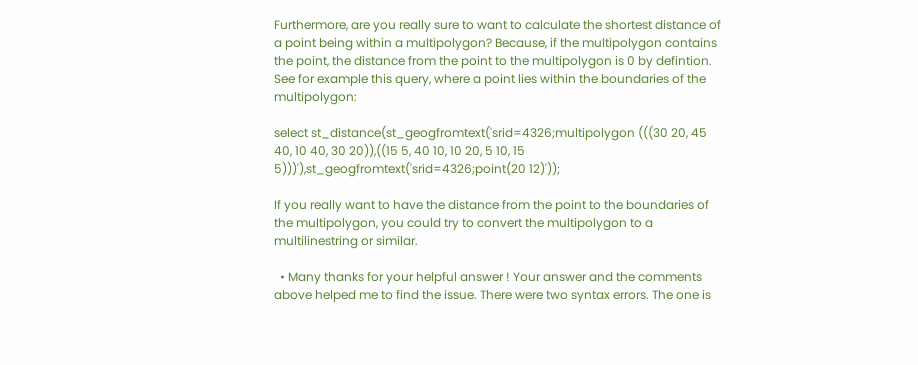Furthermore, are you really sure to want to calculate the shortest distance of a point being within a multipolygon? Because, if the multipolygon contains the point, the distance from the point to the multipolygon is 0 by defintion. See for example this query, where a point lies within the boundaries of the multipolygon:

select st_distance(st_geogfromtext('srid=4326;multipolygon (((30 20, 45 40, 10 40, 30 20)),((15 5, 40 10, 10 20, 5 10, 15 5)))'),st_geogfromtext('srid=4326;point(20 12)'));

If you really want to have the distance from the point to the boundaries of the multipolygon, you could try to convert the multipolygon to a multilinestring or similar.

  • Many thanks for your helpful answer ! Your answer and the comments above helped me to find the issue. There were two syntax errors. The one is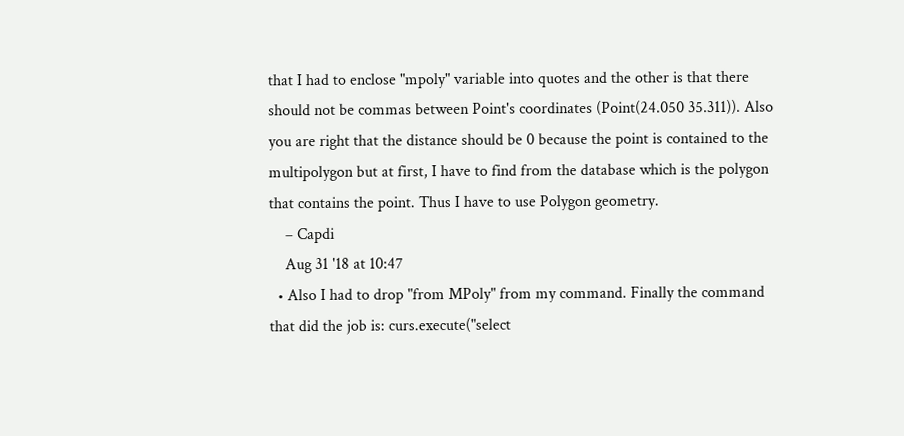that I had to enclose "mpoly" variable into quotes and the other is that there should not be commas between Point's coordinates (Point(24.050 35.311)). Also you are right that the distance should be 0 because the point is contained to the multipolygon but at first, I have to find from the database which is the polygon that contains the point. Thus I have to use Polygon geometry.
    – Capdi
    Aug 31 '18 at 10:47
  • Also I had to drop "from MPoly" from my command. Finally the command that did the job is: curs.execute("select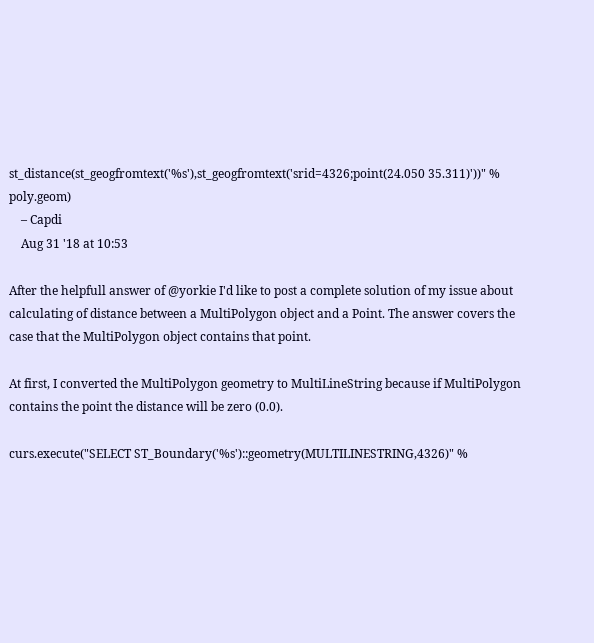st_distance(st_geogfromtext('%s'),st_geogfromtext('srid=4326;point(24.050 35.311)'))" % poly.geom)
    – Capdi
    Aug 31 '18 at 10:53

After the helpfull answer of @yorkie I'd like to post a complete solution of my issue about calculating of distance between a MultiPolygon object and a Point. The answer covers the case that the MultiPolygon object contains that point.

At first, I converted the MultiPolygon geometry to MultiLineString because if MultiPolygon contains the point the distance will be zero (0.0).

curs.execute("SELECT ST_Boundary('%s')::geometry(MULTILINESTRING,4326)" %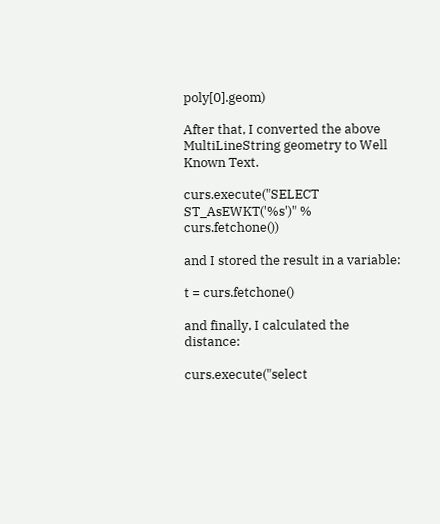poly[0].geom)

After that, I converted the above MultiLineString geometry to Well Known Text.

curs.execute("SELECT ST_AsEWKT('%s')" % curs.fetchone())

and I stored the result in a variable:

t = curs.fetchone()

and finally, I calculated the distance:

curs.execute("select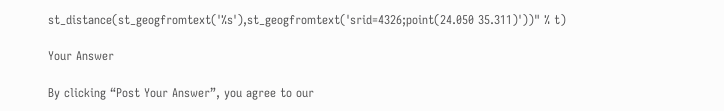st_distance(st_geogfromtext('%s'),st_geogfromtext('srid=4326;point(24.050 35.311)'))" % t)

Your Answer

By clicking “Post Your Answer”, you agree to our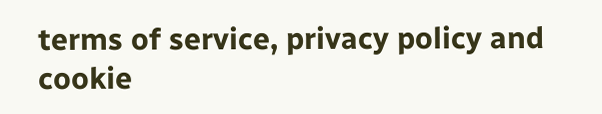terms of service, privacy policy and cookie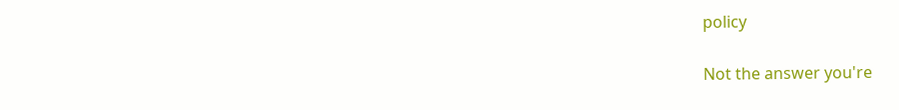policy

Not the answer you're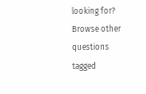looking for? Browse other questions tagged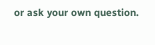or ask your own question.